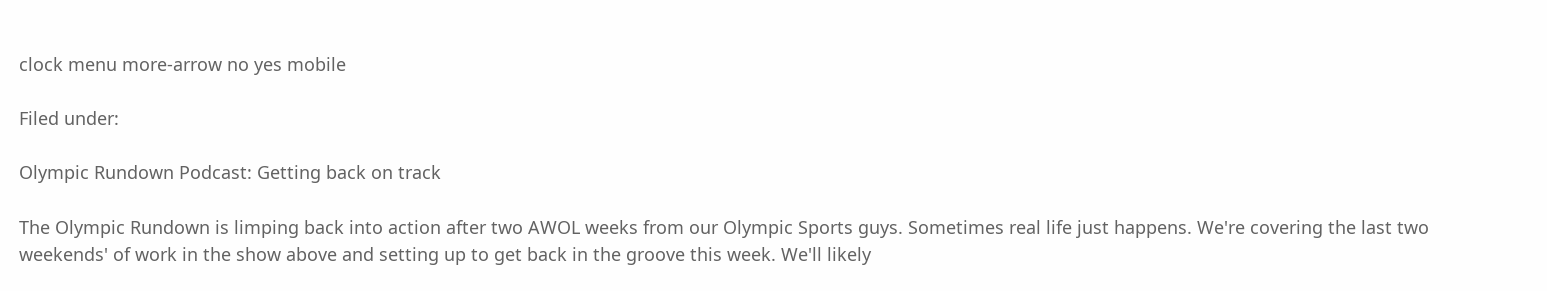clock menu more-arrow no yes mobile

Filed under:

Olympic Rundown Podcast: Getting back on track

The Olympic Rundown is limping back into action after two AWOL weeks from our Olympic Sports guys. Sometimes real life just happens. We're covering the last two weekends' of work in the show above and setting up to get back in the groove this week. We'll likely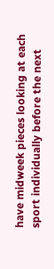have midweek pieces looking at each sport individually before the next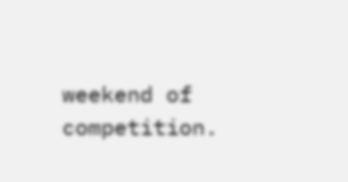weekend of competition.